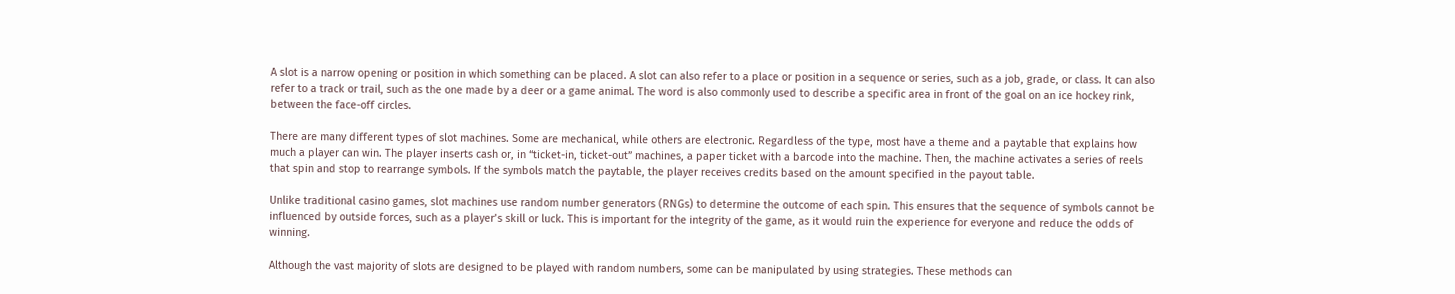A slot is a narrow opening or position in which something can be placed. A slot can also refer to a place or position in a sequence or series, such as a job, grade, or class. It can also refer to a track or trail, such as the one made by a deer or a game animal. The word is also commonly used to describe a specific area in front of the goal on an ice hockey rink, between the face-off circles.

There are many different types of slot machines. Some are mechanical, while others are electronic. Regardless of the type, most have a theme and a paytable that explains how much a player can win. The player inserts cash or, in “ticket-in, ticket-out” machines, a paper ticket with a barcode into the machine. Then, the machine activates a series of reels that spin and stop to rearrange symbols. If the symbols match the paytable, the player receives credits based on the amount specified in the payout table.

Unlike traditional casino games, slot machines use random number generators (RNGs) to determine the outcome of each spin. This ensures that the sequence of symbols cannot be influenced by outside forces, such as a player’s skill or luck. This is important for the integrity of the game, as it would ruin the experience for everyone and reduce the odds of winning.

Although the vast majority of slots are designed to be played with random numbers, some can be manipulated by using strategies. These methods can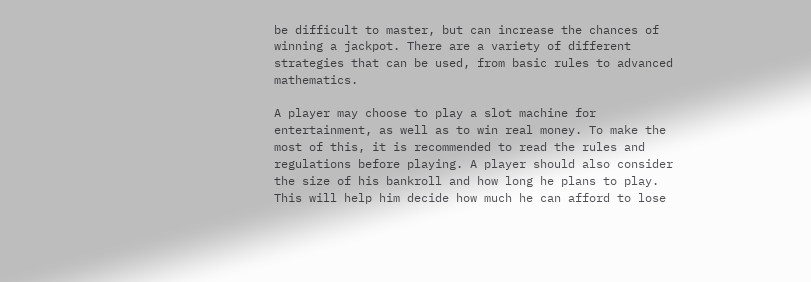be difficult to master, but can increase the chances of winning a jackpot. There are a variety of different strategies that can be used, from basic rules to advanced mathematics.

A player may choose to play a slot machine for entertainment, as well as to win real money. To make the most of this, it is recommended to read the rules and regulations before playing. A player should also consider the size of his bankroll and how long he plans to play. This will help him decide how much he can afford to lose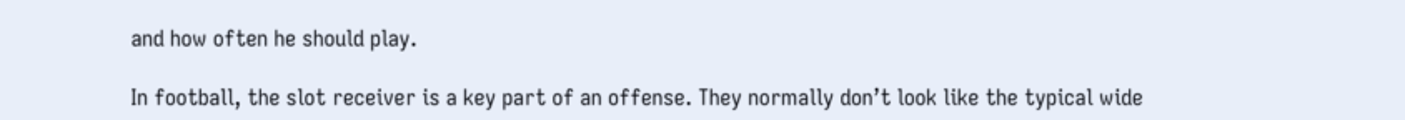and how often he should play.

In football, the slot receiver is a key part of an offense. They normally don’t look like the typical wide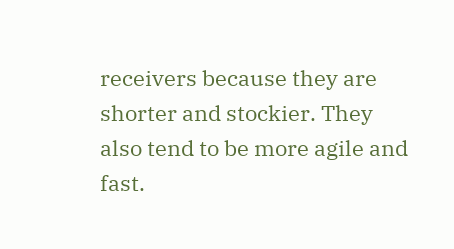receivers because they are shorter and stockier. They also tend to be more agile and fast.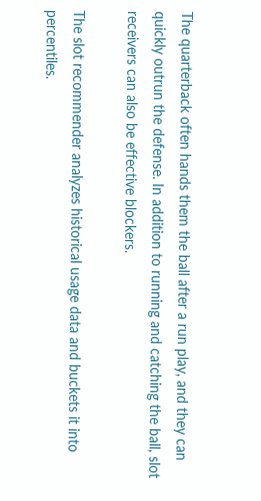The quarterback often hands them the ball after a run play, and they can quickly outrun the defense. In addition to running and catching the ball, slot receivers can also be effective blockers.

The slot recommender analyzes historical usage data and buckets it into percentiles.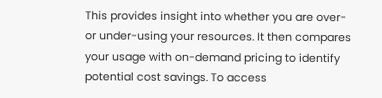This provides insight into whether you are over- or under-using your resources. It then compares your usage with on-demand pricing to identify potential cost savings. To access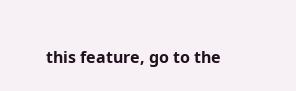this feature, go to the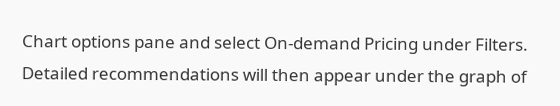Chart options pane and select On-demand Pricing under Filters. Detailed recommendations will then appear under the graph of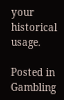your historical usage.

Posted in Gambling